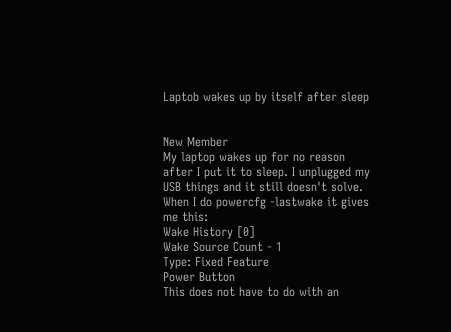Laptob wakes up by itself after sleep


New Member
My laptop wakes up for no reason after I put it to sleep. I unplugged my USB things and it still doesn't solve.
When I do powercfg -lastwake it gives me this:
Wake History [0]
Wake Source Count - 1
Type: Fixed Feature
Power Button
This does not have to do with an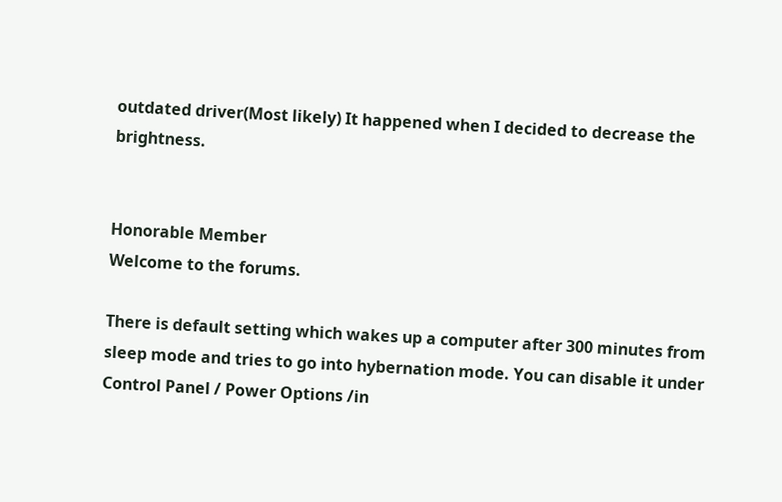outdated driver(Most likely) It happened when I decided to decrease the brightness.


Honorable Member
Welcome to the forums.

There is default setting which wakes up a computer after 300 minutes from sleep mode and tries to go into hybernation mode. You can disable it under Control Panel / Power Options /in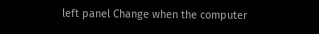left panel Change when the computer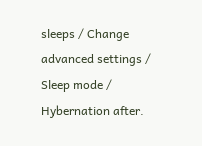sleeps / Change advanced settings / Sleep mode / Hybernation after.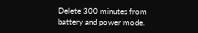Delete 300 minutes from battery and power mode.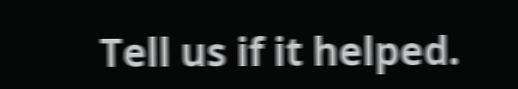Tell us if it helped.